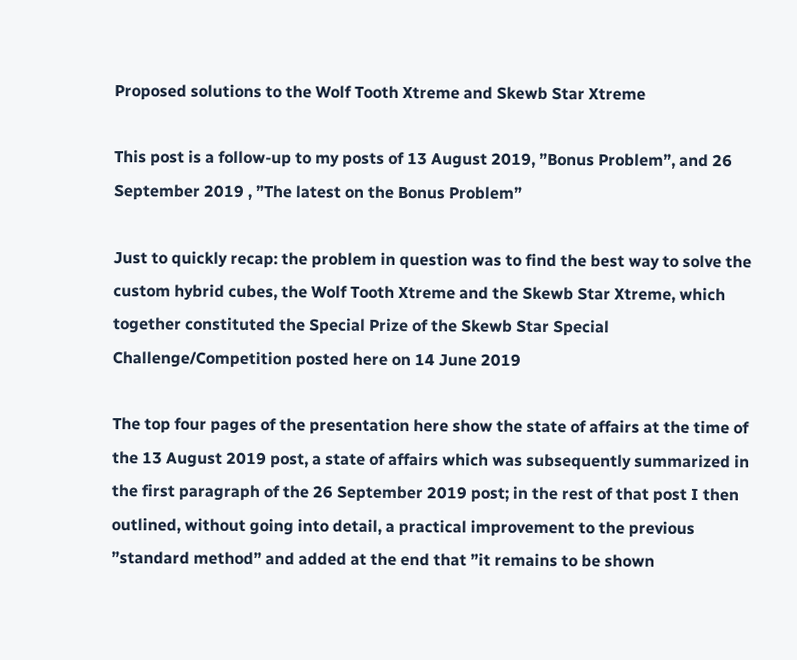Proposed solutions to the Wolf Tooth Xtreme and Skewb Star Xtreme

This post is a follow-up to my posts of 13 August 2019, ”Bonus Problem”, and 26 September 2019 , ”The latest on the Bonus Problem”

Just to quickly recap: the problem in question was to find the best way to solve the custom hybrid cubes, the Wolf Tooth Xtreme and the Skewb Star Xtreme, which together constituted the Special Prize of the Skewb Star Special Challenge/Competition posted here on 14 June 2019

The top four pages of the presentation here show the state of affairs at the time of the 13 August 2019 post, a state of affairs which was subsequently summarized in the first paragraph of the 26 September 2019 post; in the rest of that post I then outlined, without going into detail, a practical improvement to the previous ”standard method” and added at the end that ”it remains to be shown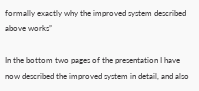formally exactly why the improved system described above works”

In the bottom two pages of the presentation I have now described the improved system in detail, and also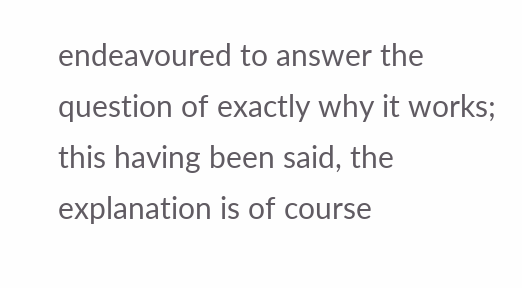endeavoured to answer the question of exactly why it works; this having been said, the explanation is of course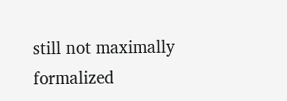still not maximally formalized